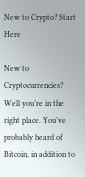New to Crypto? Start Here

New to Cryptocurrencies? Well you’re in the right place. You’ve probably heard of Bitcoin, in addition to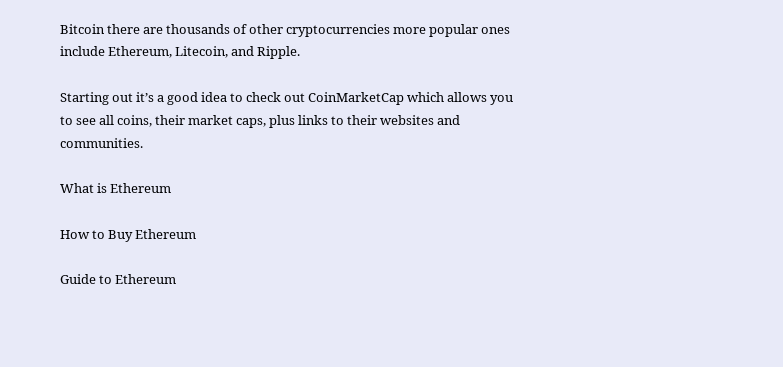Bitcoin there are thousands of other cryptocurrencies more popular ones include Ethereum, Litecoin, and Ripple.

Starting out it’s a good idea to check out CoinMarketCap which allows you to see all coins, their market caps, plus links to their websites and communities.

What is Ethereum

How to Buy Ethereum

Guide to Ethereum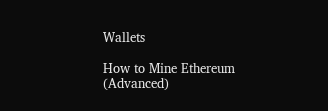Wallets

How to Mine Ethereum (Advanced)